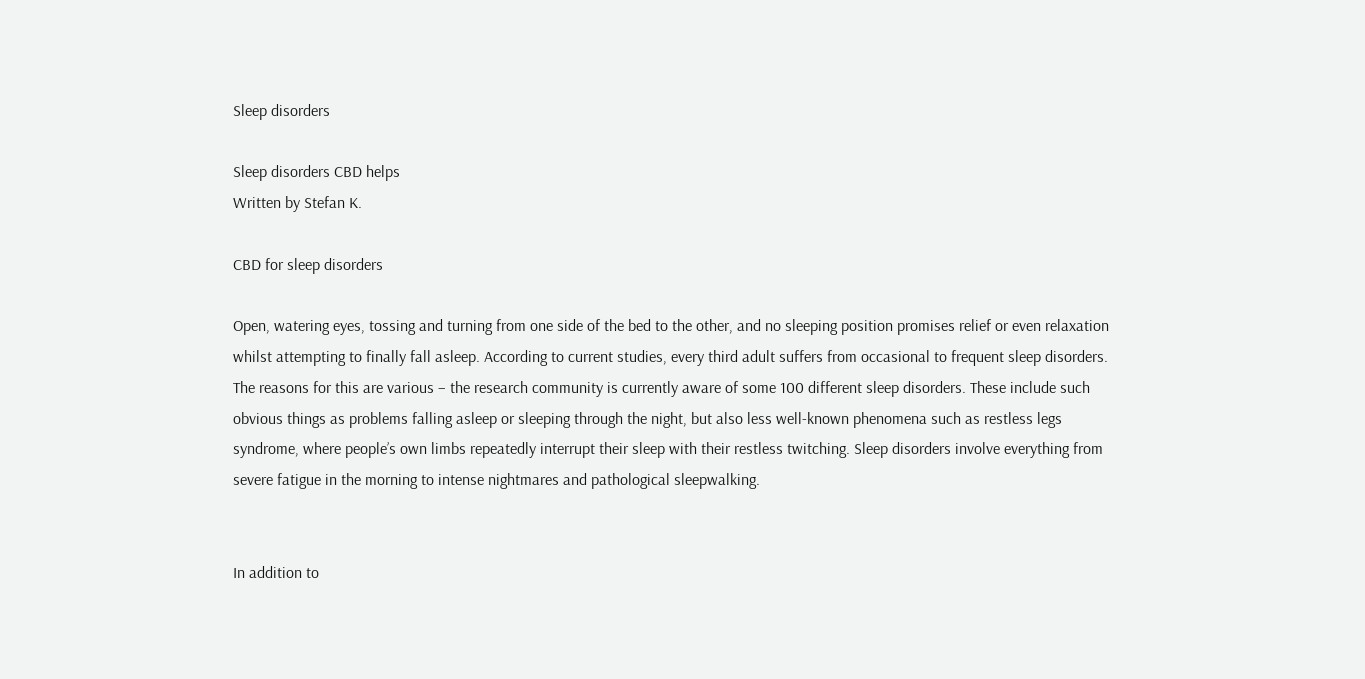Sleep disorders

Sleep disorders CBD helps
Written by Stefan K.

CBD for sleep disorders

Open, watering eyes, tossing and turning from one side of the bed to the other, and no sleeping position promises relief or even relaxation whilst attempting to finally fall asleep. According to current studies, every third adult suffers from occasional to frequent sleep disorders. The reasons for this are various – the research community is currently aware of some 100 different sleep disorders. These include such obvious things as problems falling asleep or sleeping through the night, but also less well-known phenomena such as restless legs syndrome, where people’s own limbs repeatedly interrupt their sleep with their restless twitching. Sleep disorders involve everything from severe fatigue in the morning to intense nightmares and pathological sleepwalking.


In addition to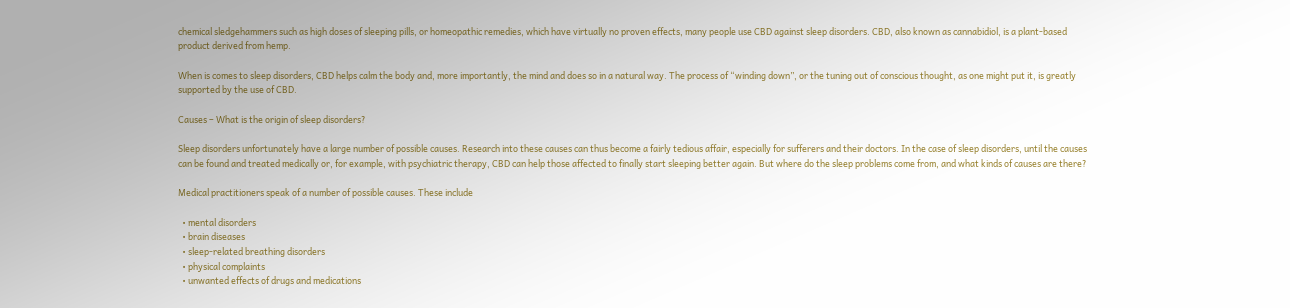chemical sledgehammers such as high doses of sleeping pills, or homeopathic remedies, which have virtually no proven effects, many people use CBD against sleep disorders. CBD, also known as cannabidiol, is a plant-based product derived from hemp.

When is comes to sleep disorders, CBD helps calm the body and, more importantly, the mind and does so in a natural way. The process of “winding down”, or the tuning out of conscious thought, as one might put it, is greatly supported by the use of CBD.

Causes – What is the origin of sleep disorders?

Sleep disorders unfortunately have a large number of possible causes. Research into these causes can thus become a fairly tedious affair, especially for sufferers and their doctors. In the case of sleep disorders, until the causes can be found and treated medically or, for example, with psychiatric therapy, CBD can help those affected to finally start sleeping better again. But where do the sleep problems come from, and what kinds of causes are there?

Medical practitioners speak of a number of possible causes. These include

  • mental disorders
  • brain diseases
  • sleep-related breathing disorders
  • physical complaints
  • unwanted effects of drugs and medications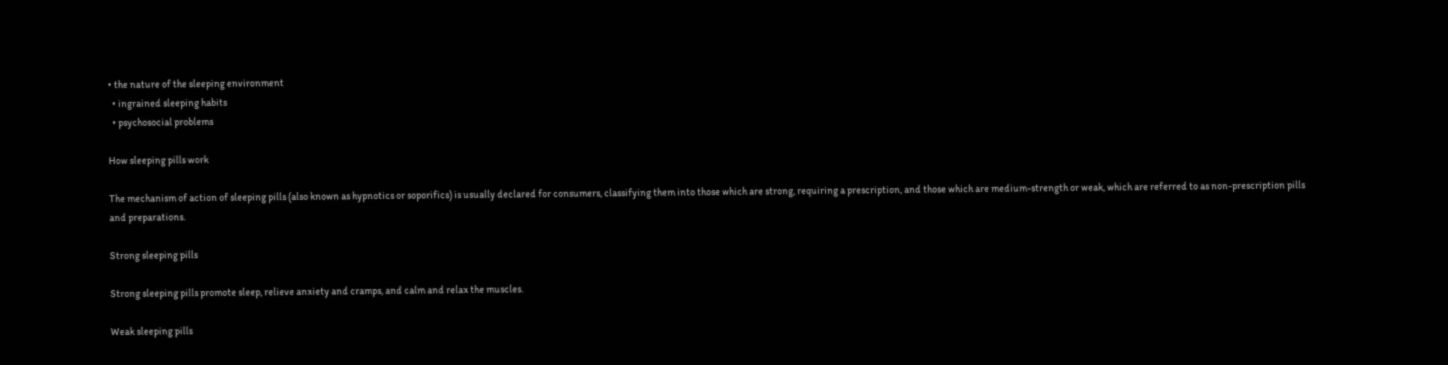• the nature of the sleeping environment
  • ingrained sleeping habits
  • psychosocial problems

How sleeping pills work

The mechanism of action of sleeping pills (also known as hypnotics or soporifics) is usually declared for consumers, classifying them into those which are strong, requiring a prescription, and those which are medium-strength or weak, which are referred to as non-prescription pills and preparations.

Strong sleeping pills

Strong sleeping pills promote sleep, relieve anxiety and cramps, and calm and relax the muscles.

Weak sleeping pills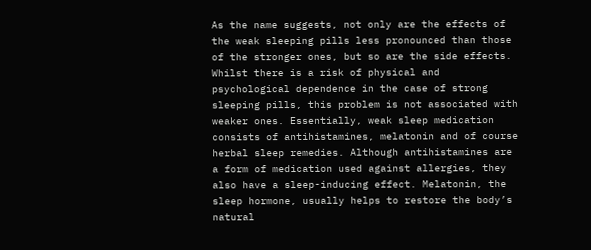As the name suggests, not only are the effects of the weak sleeping pills less pronounced than those of the stronger ones, but so are the side effects. Whilst there is a risk of physical and psychological dependence in the case of strong sleeping pills, this problem is not associated with weaker ones. Essentially, weak sleep medication consists of antihistamines, melatonin and of course herbal sleep remedies. Although antihistamines are a form of medication used against allergies, they also have a sleep-inducing effect. Melatonin, the sleep hormone, usually helps to restore the body’s natural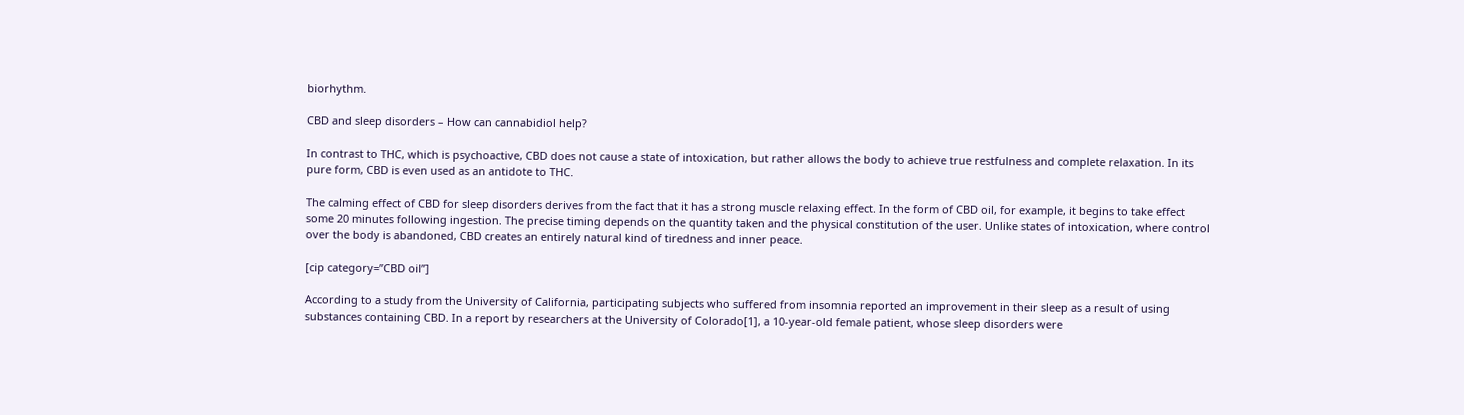biorhythm.

CBD and sleep disorders – How can cannabidiol help?

In contrast to THC, which is psychoactive, CBD does not cause a state of intoxication, but rather allows the body to achieve true restfulness and complete relaxation. In its pure form, CBD is even used as an antidote to THC.

The calming effect of CBD for sleep disorders derives from the fact that it has a strong muscle relaxing effect. In the form of CBD oil, for example, it begins to take effect some 20 minutes following ingestion. The precise timing depends on the quantity taken and the physical constitution of the user. Unlike states of intoxication, where control over the body is abandoned, CBD creates an entirely natural kind of tiredness and inner peace.

[cip category=”CBD oil”]

According to a study from the University of California, participating subjects who suffered from insomnia reported an improvement in their sleep as a result of using substances containing CBD. In a report by researchers at the University of Colorado[1], a 10-year-old female patient, whose sleep disorders were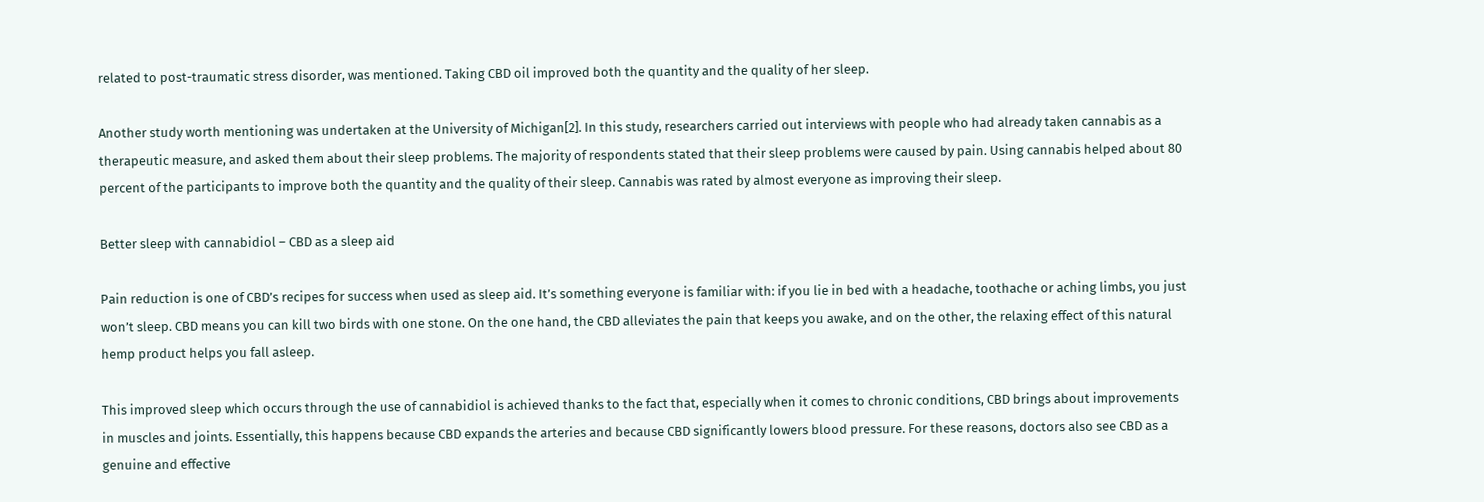related to post-traumatic stress disorder, was mentioned. Taking CBD oil improved both the quantity and the quality of her sleep.

Another study worth mentioning was undertaken at the University of Michigan[2]. In this study, researchers carried out interviews with people who had already taken cannabis as a therapeutic measure, and asked them about their sleep problems. The majority of respondents stated that their sleep problems were caused by pain. Using cannabis helped about 80 percent of the participants to improve both the quantity and the quality of their sleep. Cannabis was rated by almost everyone as improving their sleep.

Better sleep with cannabidiol – CBD as a sleep aid

Pain reduction is one of CBD’s recipes for success when used as sleep aid. It’s something everyone is familiar with: if you lie in bed with a headache, toothache or aching limbs, you just won’t sleep. CBD means you can kill two birds with one stone. On the one hand, the CBD alleviates the pain that keeps you awake, and on the other, the relaxing effect of this natural hemp product helps you fall asleep.

This improved sleep which occurs through the use of cannabidiol is achieved thanks to the fact that, especially when it comes to chronic conditions, CBD brings about improvements in muscles and joints. Essentially, this happens because CBD expands the arteries and because CBD significantly lowers blood pressure. For these reasons, doctors also see CBD as a genuine and effective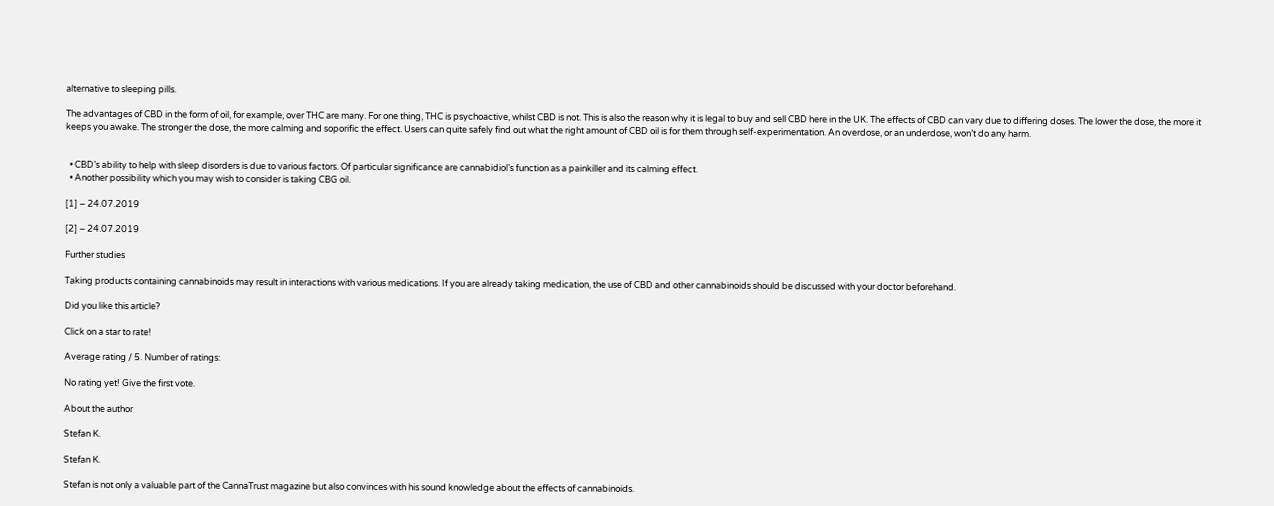alternative to sleeping pills.

The advantages of CBD in the form of oil, for example, over THC are many. For one thing, THC is psychoactive, whilst CBD is not. This is also the reason why it is legal to buy and sell CBD here in the UK. The effects of CBD can vary due to differing doses. The lower the dose, the more it keeps you awake. The stronger the dose, the more calming and soporific the effect. Users can quite safely find out what the right amount of CBD oil is for them through self-experimentation. An overdose, or an underdose, won’t do any harm.


  • CBD’s ability to help with sleep disorders is due to various factors. Of particular significance are cannabidiol’s function as a painkiller and its calming effect.
  • Another possibility which you may wish to consider is taking CBG oil.

[1] – 24.07.2019

[2] – 24.07.2019

Further studies

Taking products containing cannabinoids may result in interactions with various medications. If you are already taking medication, the use of CBD and other cannabinoids should be discussed with your doctor beforehand.

Did you like this article?

Click on a star to rate!

Average rating / 5. Number of ratings:

No rating yet! Give the first vote.

About the author

Stefan K.

Stefan K.

Stefan is not only a valuable part of the CannaTrust magazine but also convinces with his sound knowledge about the effects of cannabinoids.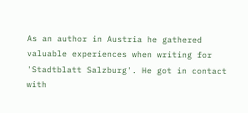As an author in Austria he gathered valuable experiences when writing for 'Stadtblatt Salzburg'. He got in contact with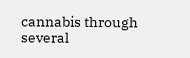cannabis through several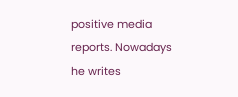positive media reports. Nowadays he writes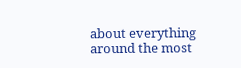about everything around the most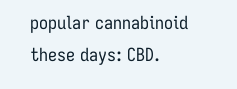popular cannabinoid these days: CBD.